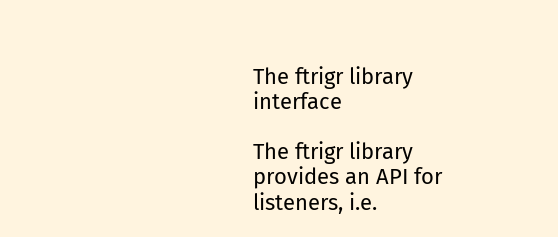The ftrigr library interface

The ftrigr library provides an API for listeners, i.e.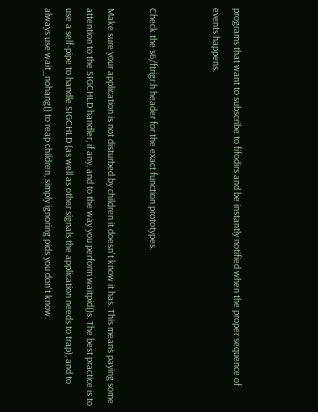programs that want to subscribe to fifodirs and be instantly notified when the proper sequence of events happens.


Check the s6/ftrigr.h header for the exact function prototypes.

Make sure your application is not disturbed by children it doesn't know it has. This means paying some attention to the SIGCHLD handler, if any, and to the way you perform waitpid()s. The best practice is to use a self-pipe to handle SIGCHLD (as well as other signals the application needs to trap), and to always use wait_nohang() to reap children, simply ignoring pids you don't know.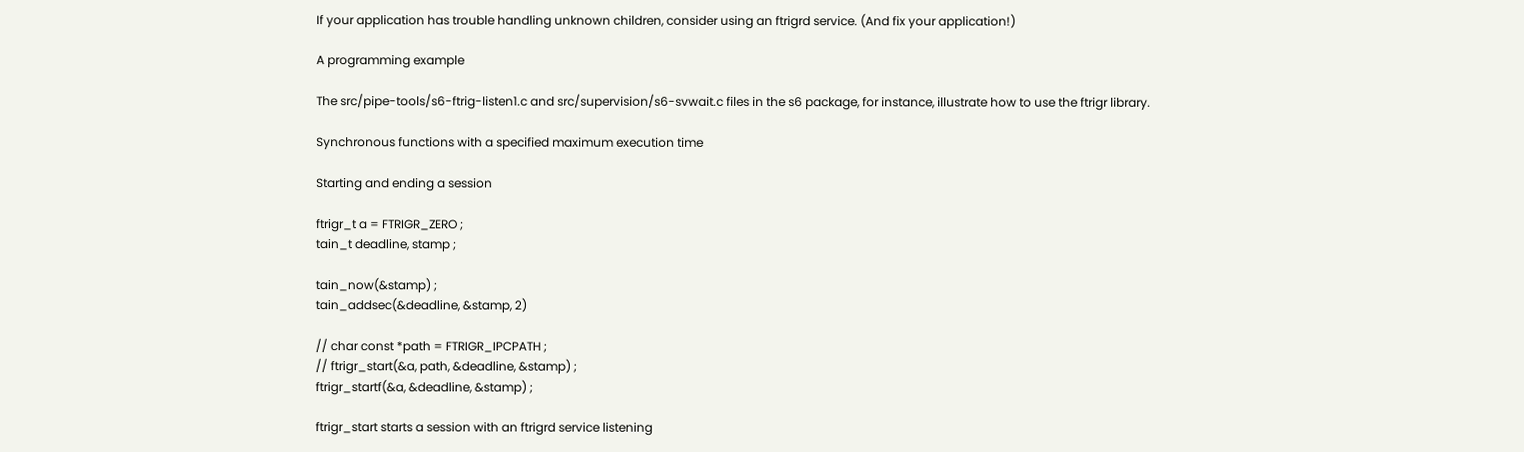If your application has trouble handling unknown children, consider using an ftrigrd service. (And fix your application!)

A programming example

The src/pipe-tools/s6-ftrig-listen1.c and src/supervision/s6-svwait.c files in the s6 package, for instance, illustrate how to use the ftrigr library.

Synchronous functions with a specified maximum execution time

Starting and ending a session

ftrigr_t a = FTRIGR_ZERO ;
tain_t deadline, stamp ;

tain_now(&stamp) ;
tain_addsec(&deadline, &stamp, 2)

// char const *path = FTRIGR_IPCPATH ;
// ftrigr_start(&a, path, &deadline, &stamp) ;
ftrigr_startf(&a, &deadline, &stamp) ;

ftrigr_start starts a session with an ftrigrd service listening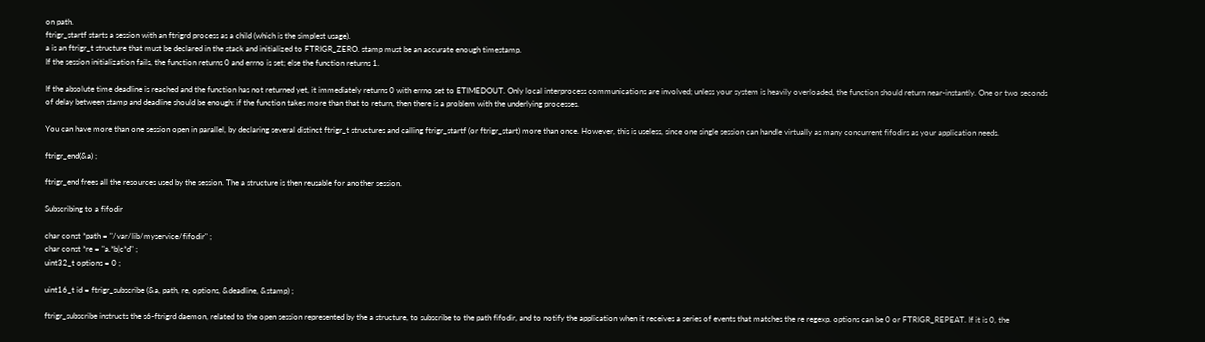on path.
ftrigr_startf starts a session with an ftrigrd process as a child (which is the simplest usage).
a is an ftrigr_t structure that must be declared in the stack and initialized to FTRIGR_ZERO. stamp must be an accurate enough timestamp.
If the session initialization fails, the function returns 0 and errno is set; else the function returns 1.

If the absolute time deadline is reached and the function has not returned yet, it immediately returns 0 with errno set to ETIMEDOUT. Only local interprocess communications are involved; unless your system is heavily overloaded, the function should return near-instantly. One or two seconds of delay between stamp and deadline should be enough: if the function takes more than that to return, then there is a problem with the underlying processes.

You can have more than one session open in parallel, by declaring several distinct ftrigr_t structures and calling ftrigr_startf (or ftrigr_start) more than once. However, this is useless, since one single session can handle virtually as many concurrent fifodirs as your application needs.

ftrigr_end(&a) ;

ftrigr_end frees all the resources used by the session. The a structure is then reusable for another session.

Subscribing to a fifodir

char const *path = "/var/lib/myservice/fifodir" ;
char const *re = "a.*b|c*d" ;
uint32_t options = 0 ;

uint16_t id = ftrigr_subscribe (&a, path, re, options, &deadline, &stamp) ;

ftrigr_subscribe instructs the s6-ftrigrd daemon, related to the open session represented by the a structure, to subscribe to the path fifodir, and to notify the application when it receives a series of events that matches the re regexp. options can be 0 or FTRIGR_REPEAT. If it is 0, the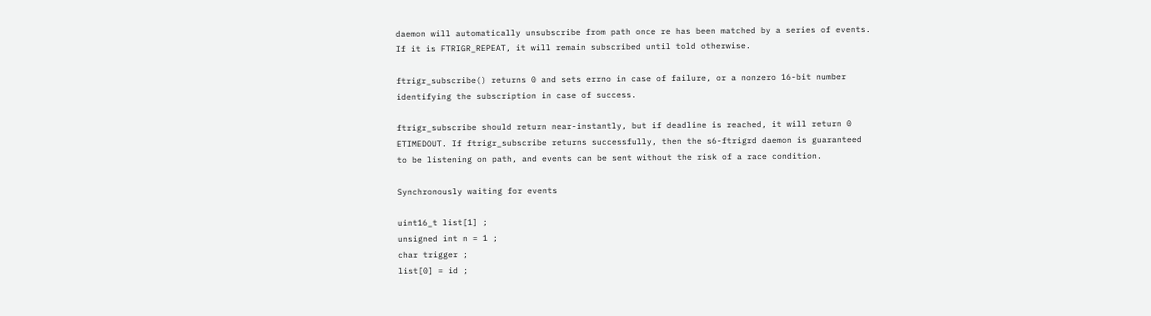daemon will automatically unsubscribe from path once re has been matched by a series of events. If it is FTRIGR_REPEAT, it will remain subscribed until told otherwise.

ftrigr_subscribe() returns 0 and sets errno in case of failure, or a nonzero 16-bit number identifying the subscription in case of success.

ftrigr_subscribe should return near-instantly, but if deadline is reached, it will return 0 ETIMEDOUT. If ftrigr_subscribe returns successfully, then the s6-ftrigrd daemon is guaranteed to be listening on path, and events can be sent without the risk of a race condition.

Synchronously waiting for events

uint16_t list[1] ;
unsigned int n = 1 ;
char trigger ;
list[0] = id ;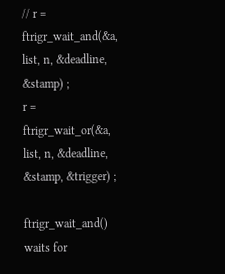// r = ftrigr_wait_and(&a, list, n, &deadline, &stamp) ;
r = ftrigr_wait_or(&a, list, n, &deadline, &stamp, &trigger) ;

ftrigr_wait_and() waits for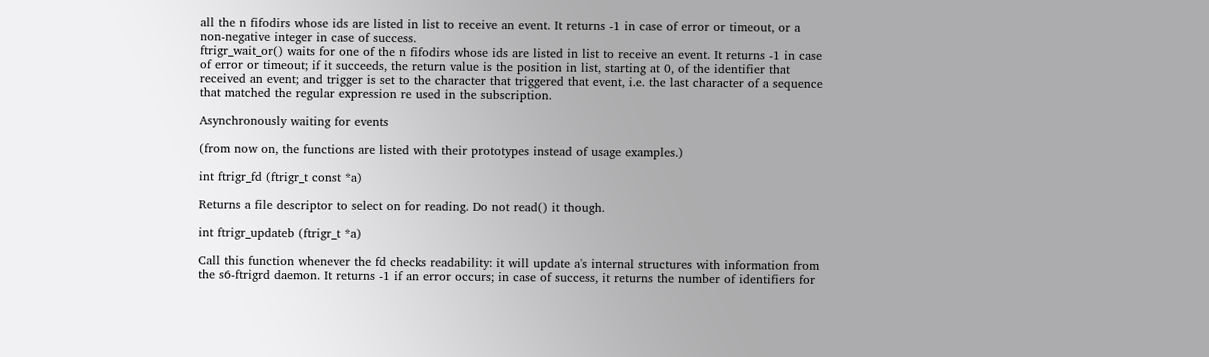all the n fifodirs whose ids are listed in list to receive an event. It returns -1 in case of error or timeout, or a non-negative integer in case of success.
ftrigr_wait_or() waits for one of the n fifodirs whose ids are listed in list to receive an event. It returns -1 in case of error or timeout; if it succeeds, the return value is the position in list, starting at 0, of the identifier that received an event; and trigger is set to the character that triggered that event, i.e. the last character of a sequence that matched the regular expression re used in the subscription.

Asynchronously waiting for events

(from now on, the functions are listed with their prototypes instead of usage examples.)

int ftrigr_fd (ftrigr_t const *a)

Returns a file descriptor to select on for reading. Do not read() it though.

int ftrigr_updateb (ftrigr_t *a)

Call this function whenever the fd checks readability: it will update a's internal structures with information from the s6-ftrigrd daemon. It returns -1 if an error occurs; in case of success, it returns the number of identifiers for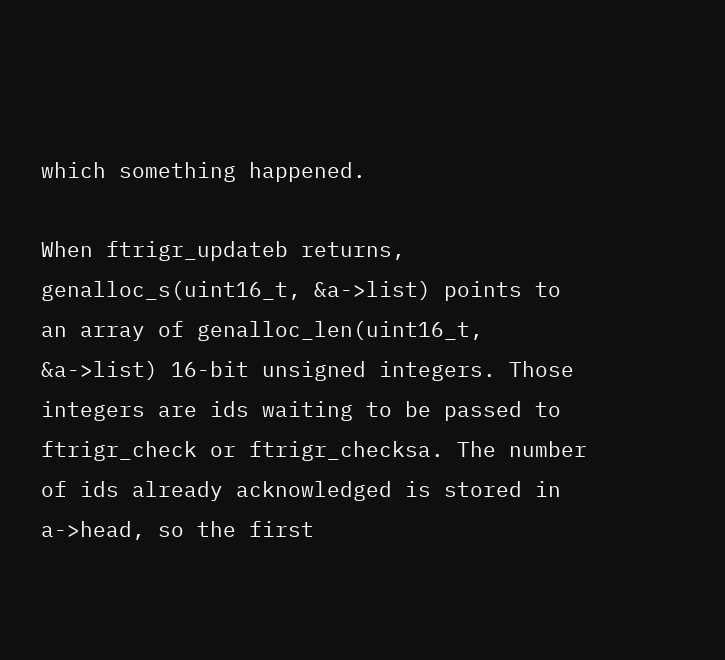which something happened.

When ftrigr_updateb returns, genalloc_s(uint16_t, &a->list) points to an array of genalloc_len(uint16_t, &a->list) 16-bit unsigned integers. Those integers are ids waiting to be passed to ftrigr_check or ftrigr_checksa. The number of ids already acknowledged is stored in a->head, so the first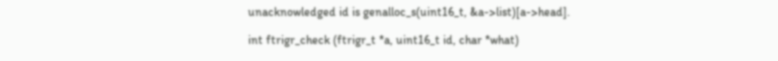unacknowledged id is genalloc_s(uint16_t, &a->list)[a->head].

int ftrigr_check (ftrigr_t *a, uint16_t id, char *what)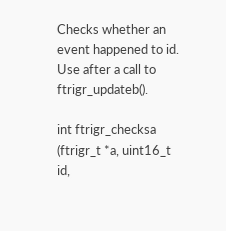Checks whether an event happened to id. Use after a call to ftrigr_updateb().

int ftrigr_checksa (ftrigr_t *a, uint16_t id,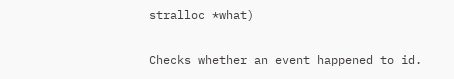stralloc *what)

Checks whether an event happened to id.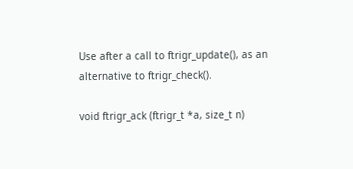Use after a call to ftrigr_update(), as an alternative to ftrigr_check().

void ftrigr_ack (ftrigr_t *a, size_t n)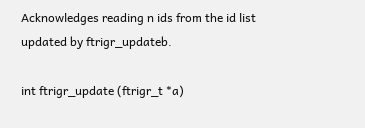Acknowledges reading n ids from the id list updated by ftrigr_updateb.

int ftrigr_update (ftrigr_t *a)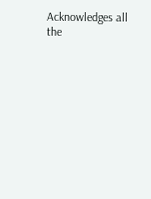Acknowledges all the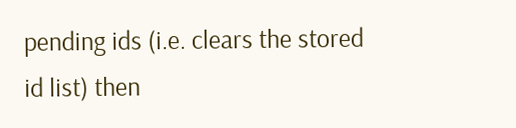pending ids (i.e. clears the stored id list) then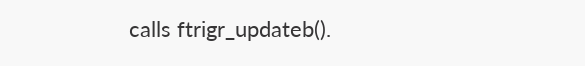calls ftrigr_updateb().